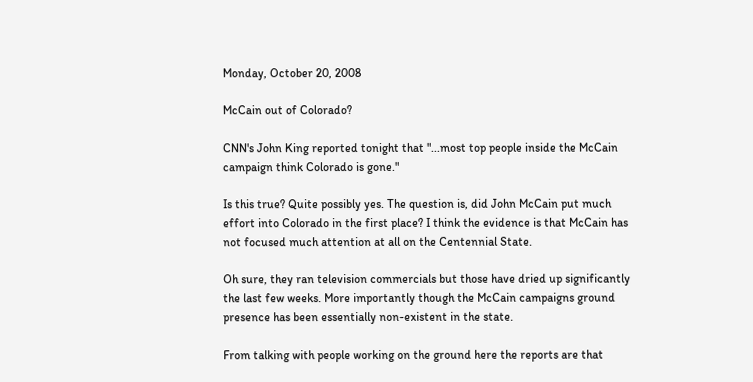Monday, October 20, 2008

McCain out of Colorado?

CNN's John King reported tonight that "...most top people inside the McCain campaign think Colorado is gone."

Is this true? Quite possibly yes. The question is, did John McCain put much effort into Colorado in the first place? I think the evidence is that McCain has not focused much attention at all on the Centennial State.

Oh sure, they ran television commercials but those have dried up significantly the last few weeks. More importantly though the McCain campaigns ground presence has been essentially non-existent in the state.

From talking with people working on the ground here the reports are that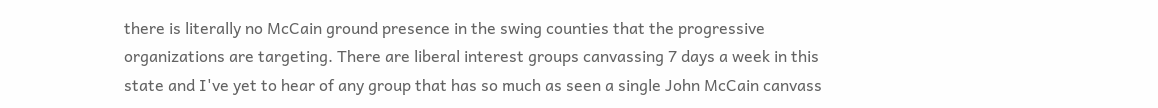there is literally no McCain ground presence in the swing counties that the progressive organizations are targeting. There are liberal interest groups canvassing 7 days a week in this state and I've yet to hear of any group that has so much as seen a single John McCain canvass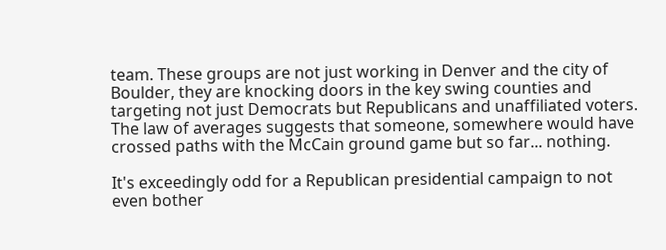team. These groups are not just working in Denver and the city of Boulder, they are knocking doors in the key swing counties and targeting not just Democrats but Republicans and unaffiliated voters. The law of averages suggests that someone, somewhere would have crossed paths with the McCain ground game but so far... nothing.

It's exceedingly odd for a Republican presidential campaign to not even bother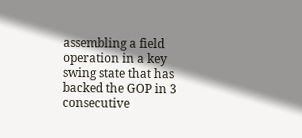assembling a field operation in a key swing state that has backed the GOP in 3 consecutive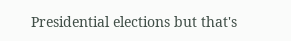Presidential elections but that's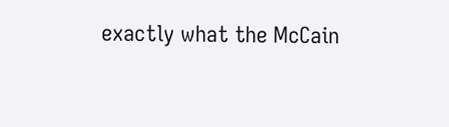exactly what the McCain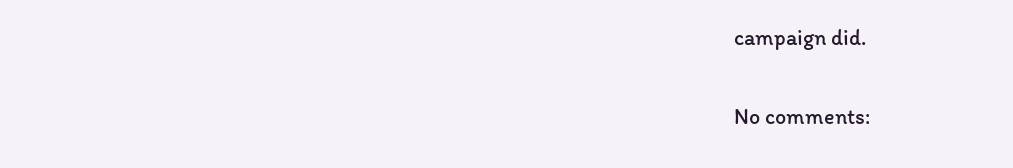campaign did.

No comments: